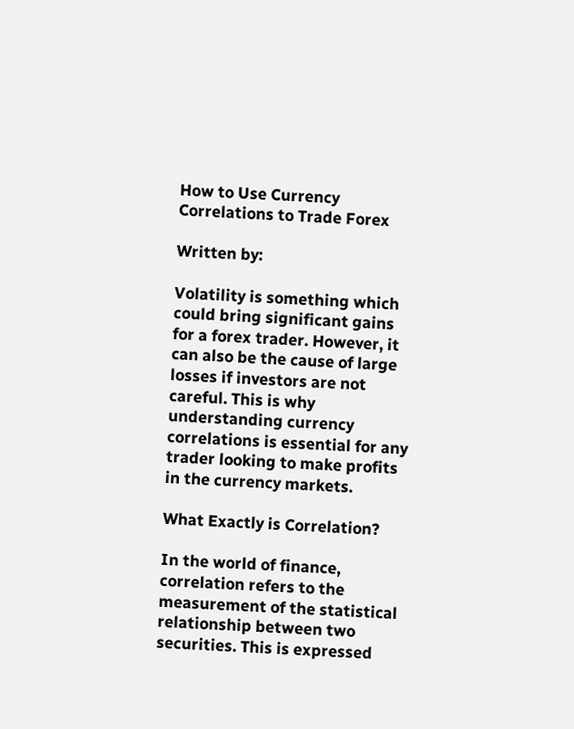How to Use Currency Correlations to Trade Forex

Written by:

Volatility is something which could bring significant gains for a forex trader. However, it can also be the cause of large losses if investors are not careful. This is why understanding currency correlations is essential for any trader looking to make profits in the currency markets.

What Exactly is Correlation?

In the world of finance, correlation refers to the measurement of the statistical relationship between two securities. This is expressed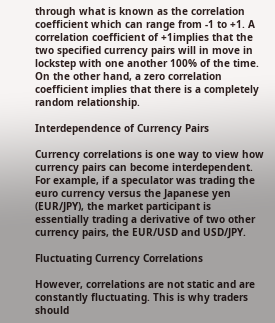through what is known as the correlation coefficient which can range from -1 to +1. A correlation coefficient of +1implies that the two specified currency pairs will in move in lockstep with one another 100% of the time. On the other hand, a zero correlation coefficient implies that there is a completely random relationship.

Interdependence of Currency Pairs

Currency correlations is one way to view how currency pairs can become interdependent. For example, if a speculator was trading the euro currency versus the Japanese yen (EUR/JPY), the market participant is essentially trading a derivative of two other currency pairs, the EUR/USD and USD/JPY.

Fluctuating Currency Correlations

However, correlations are not static and are constantly fluctuating. This is why traders should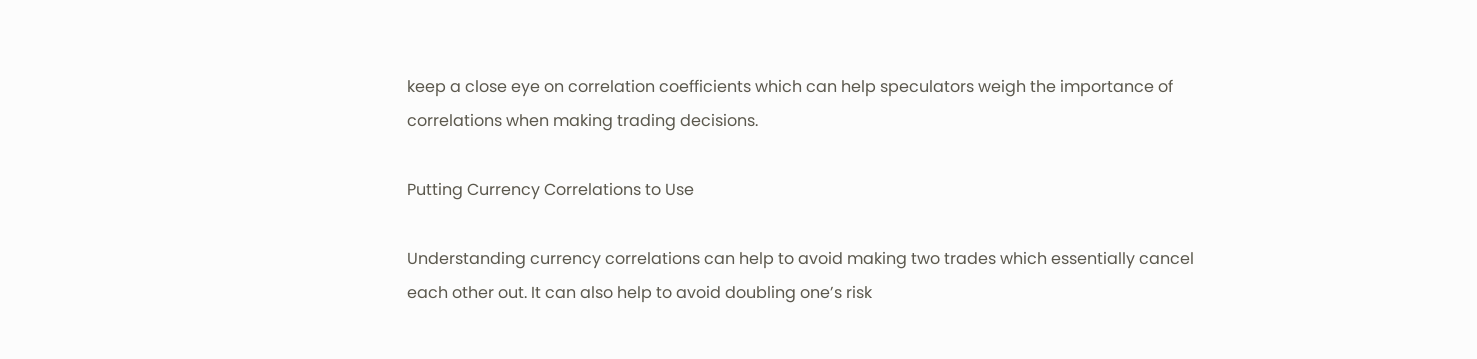keep a close eye on correlation coefficients which can help speculators weigh the importance of correlations when making trading decisions.

Putting Currency Correlations to Use

Understanding currency correlations can help to avoid making two trades which essentially cancel each other out. It can also help to avoid doubling one’s risk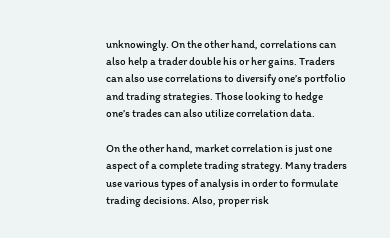unknowingly. On the other hand, correlations can also help a trader double his or her gains. Traders can also use correlations to diversify one’s portfolio and trading strategies. Those looking to hedge one’s trades can also utilize correlation data.

On the other hand, market correlation is just one aspect of a complete trading strategy. Many traders use various types of analysis in order to formulate trading decisions. Also, proper risk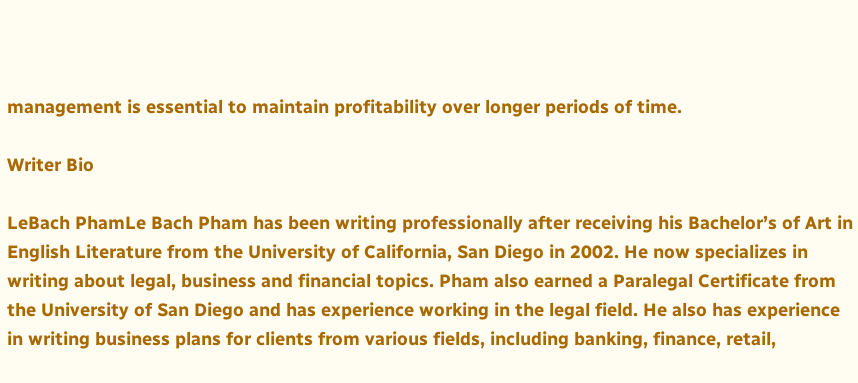management is essential to maintain profitability over longer periods of time.

Writer Bio

LeBach PhamLe Bach Pham has been writing professionally after receiving his Bachelor’s of Art in English Literature from the University of California, San Diego in 2002. He now specializes in writing about legal, business and financial topics. Pham also earned a Paralegal Certificate from the University of San Diego and has experience working in the legal field. He also has experience in writing business plans for clients from various fields, including banking, finance, retail,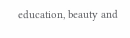education, beauty and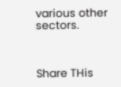various other sectors.



Share THis